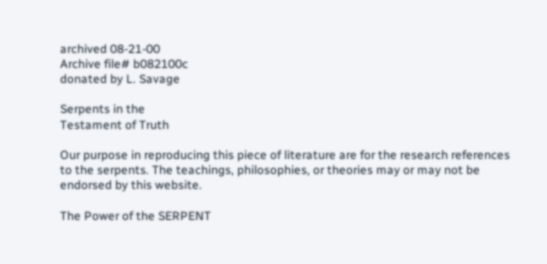archived 08-21-00
Archive file# b082100c
donated by L. Savage

Serpents in the
Testament of Truth

Our purpose in reproducing this piece of literature are for the research references to the serpents. The teachings, philosophies, or theories may or may not be endorsed by this website.

The Power of the SERPENT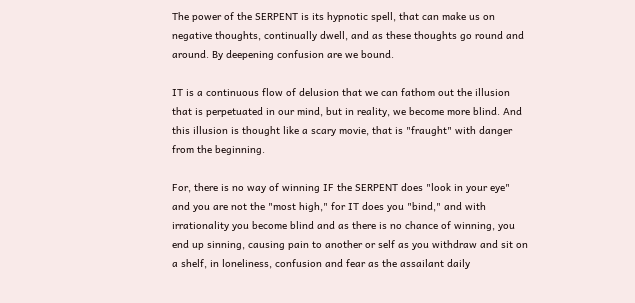The power of the SERPENT is its hypnotic spell, that can make us on negative thoughts, continually dwell, and as these thoughts go round and around. By deepening confusion are we bound.

IT is a continuous flow of delusion that we can fathom out the illusion that is perpetuated in our mind, but in reality, we become more blind. And this illusion is thought like a scary movie, that is "fraught" with danger from the beginning.

For, there is no way of winning IF the SERPENT does "look in your eye" and you are not the "most high," for IT does you "bind," and with irrationality you become blind and as there is no chance of winning, you end up sinning, causing pain to another or self as you withdraw and sit on a shelf, in loneliness, confusion and fear as the assailant daily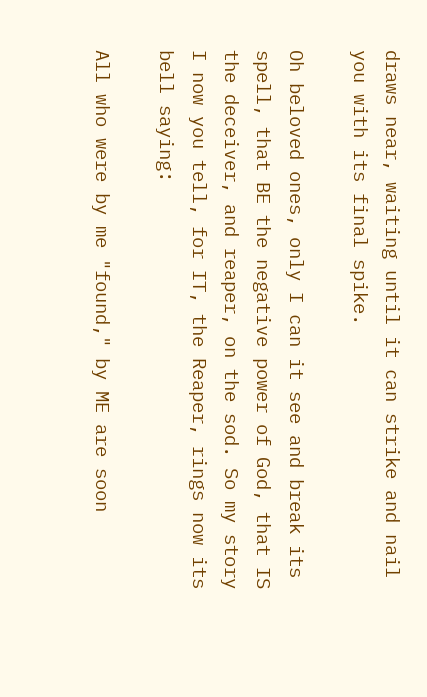draws near, waiting until it can strike and nail you with its final spike.

Oh beloved ones, only I can it see and break its spell, that BE the negative power of God, that IS the deceiver, and reaper, on the sod. So my story I now you tell, for IT, the Reaper, rings now its bell saying:

All who were by me "found," by ME are soon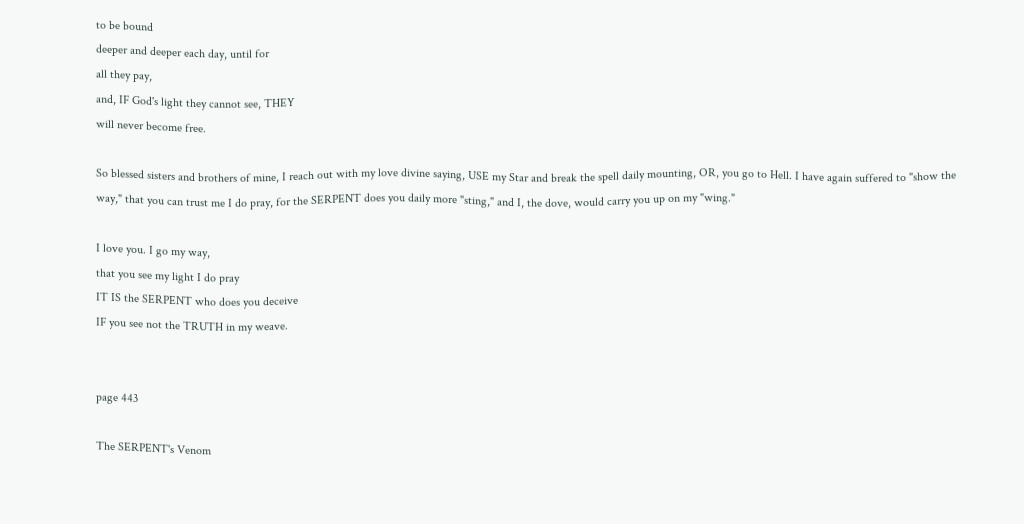to be bound
deeper and deeper each day, until for
all they pay,
and, IF God's light they cannot see, THEY
will never become free.

So blessed sisters and brothers of mine, I reach out with my love divine saying, USE my Star and break the spell daily mounting, OR, you go to Hell. I have again suffered to "show the way," that you can trust me I do pray, for the SERPENT does you daily more "sting," and I, the dove, would carry you up on my "wing."

I love you. I go my way,
that you see my light I do pray
IT IS the SERPENT who does you deceive
IF you see not the TRUTH in my weave.


page 443

The SERPENT's Venom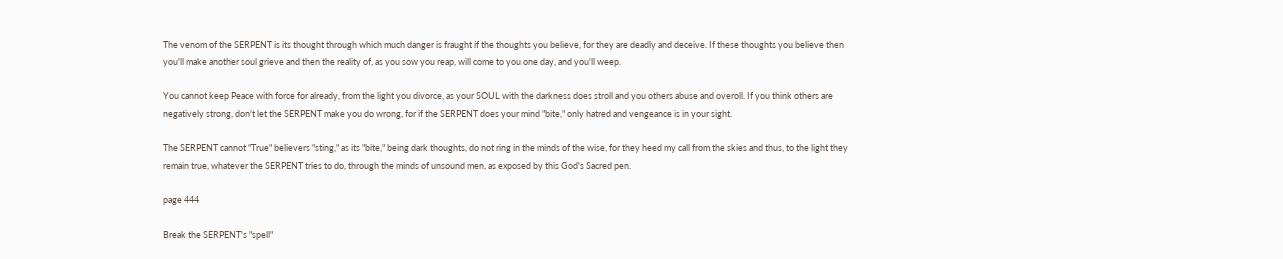The venom of the SERPENT is its thought through which much danger is fraught if the thoughts you believe, for they are deadly and deceive. If these thoughts you believe then you'll make another soul grieve and then the reality of, as you sow you reap, will come to you one day, and you'll weep.

You cannot keep Peace with force for already, from the light you divorce, as your SOUL with the darkness does stroll and you others abuse and overoll. If you think others are negatively strong, don't let the SERPENT make you do wrong, for if the SERPENT does your mind "bite," only hatred and vengeance is in your sight.

The SERPENT cannot "True" believers "sting," as its "bite," being dark thoughts, do not ring in the minds of the wise, for they heed my call from the skies and thus, to the light they remain true, whatever the SERPENT tries to do, through the minds of unsound men, as exposed by this God's Sacred pen.

page 444

Break the SERPENT's "spell"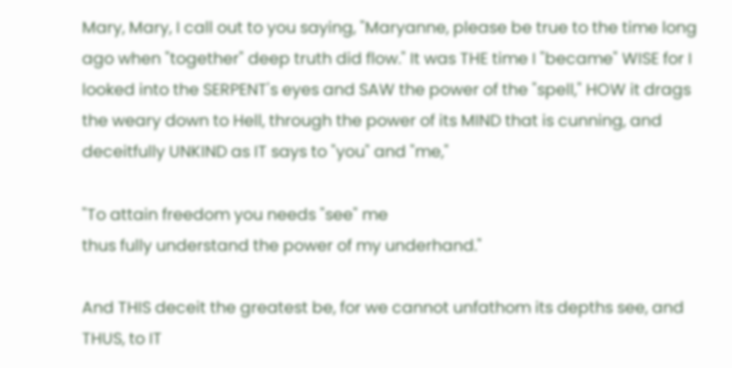Mary, Mary, I call out to you saying, "Maryanne, please be true to the time long ago when "together" deep truth did flow." It was THE time I "became" WISE for I looked into the SERPENT's eyes and SAW the power of the "spell," HOW it drags the weary down to Hell, through the power of its MIND that is cunning, and deceitfully UNKIND as IT says to "you" and "me,"

"To attain freedom you needs "see" me
thus fully understand the power of my underhand."

And THIS deceit the greatest be, for we cannot unfathom its depths see, and THUS, to IT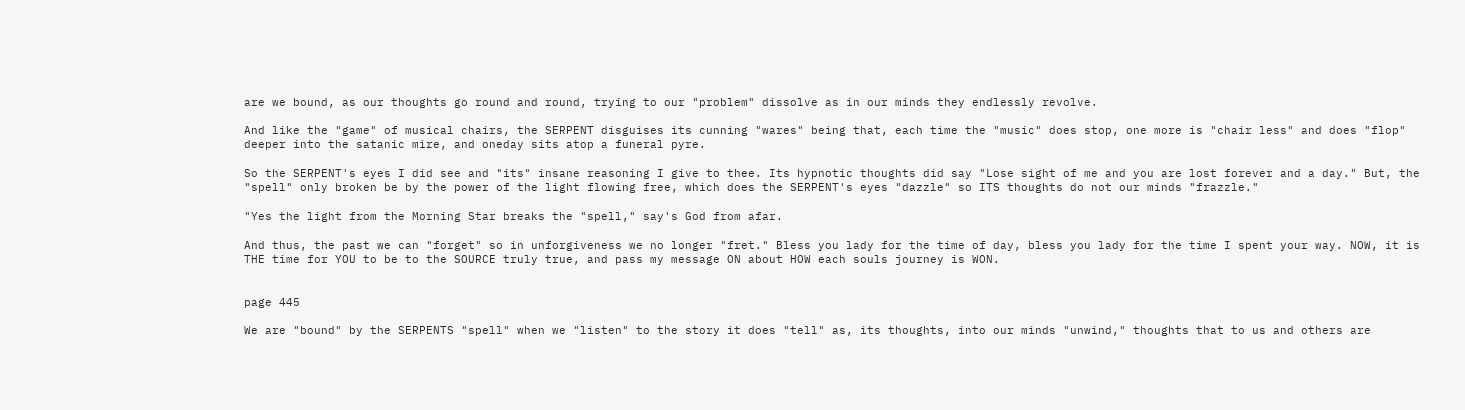are we bound, as our thoughts go round and round, trying to our "problem" dissolve as in our minds they endlessly revolve.

And like the "game" of musical chairs, the SERPENT disguises its cunning "wares" being that, each time the "music" does stop, one more is "chair less" and does "flop" deeper into the satanic mire, and oneday sits atop a funeral pyre.

So the SERPENT's eyes I did see and "its" insane reasoning I give to thee. Its hypnotic thoughts did say "Lose sight of me and you are lost forever and a day." But, the "spell" only broken be by the power of the light flowing free, which does the SERPENT's eyes "dazzle" so ITS thoughts do not our minds "frazzle."

"Yes the light from the Morning Star breaks the "spell," say's God from afar.

And thus, the past we can "forget" so in unforgiveness we no longer "fret." Bless you lady for the time of day, bless you lady for the time I spent your way. NOW, it is THE time for YOU to be to the SOURCE truly true, and pass my message ON about HOW each souls journey is WON.


page 445

We are "bound" by the SERPENTS "spell" when we "listen" to the story it does "tell" as, its thoughts, into our minds "unwind," thoughts that to us and others are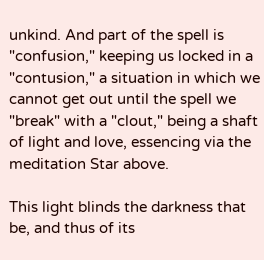unkind. And part of the spell is "confusion," keeping us locked in a "contusion," a situation in which we cannot get out until the spell we "break" with a "clout," being a shaft of light and love, essencing via the meditation Star above.

This light blinds the darkness that be, and thus of its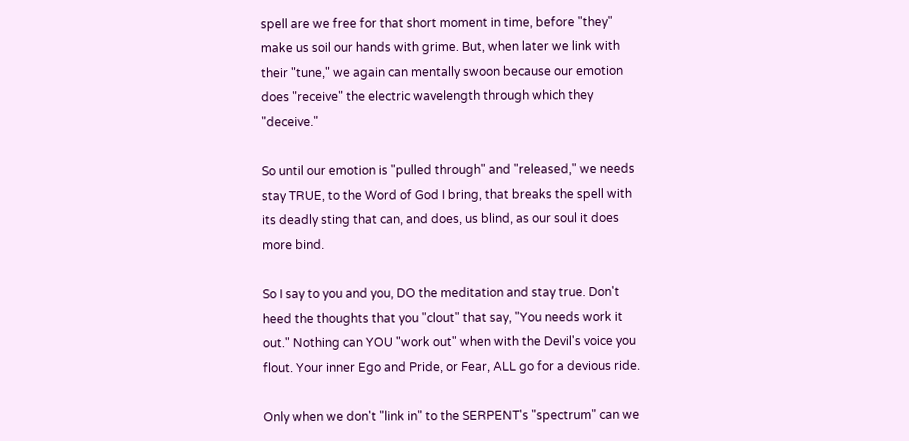spell are we free for that short moment in time, before "they" make us soil our hands with grime. But, when later we link with their "tune," we again can mentally swoon because our emotion does "receive" the electric wavelength through which they "deceive."

So until our emotion is "pulled through" and "released," we needs stay TRUE, to the Word of God I bring, that breaks the spell with its deadly sting that can, and does, us blind, as our soul it does more bind.

So I say to you and you, DO the meditation and stay true. Don't heed the thoughts that you "clout" that say, "You needs work it out." Nothing can YOU "work out" when with the Devil's voice you flout. Your inner Ego and Pride, or Fear, ALL go for a devious ride.

Only when we don't "link in" to the SERPENT's "spectrum" can we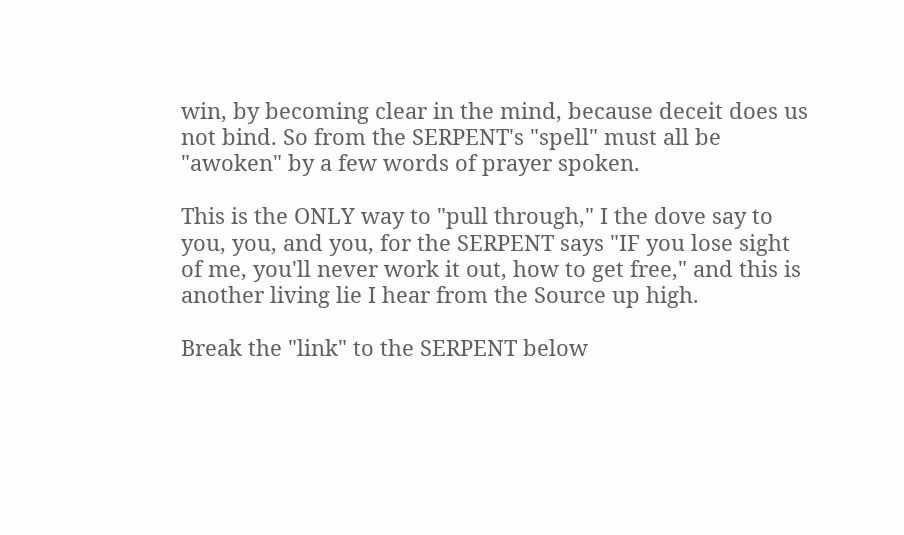win, by becoming clear in the mind, because deceit does us not bind. So from the SERPENT's "spell" must all be "awoken" by a few words of prayer spoken.

This is the ONLY way to "pull through," I the dove say to you, you, and you, for the SERPENT says "IF you lose sight of me, you'll never work it out, how to get free," and this is another living lie I hear from the Source up high.

Break the "link" to the SERPENT below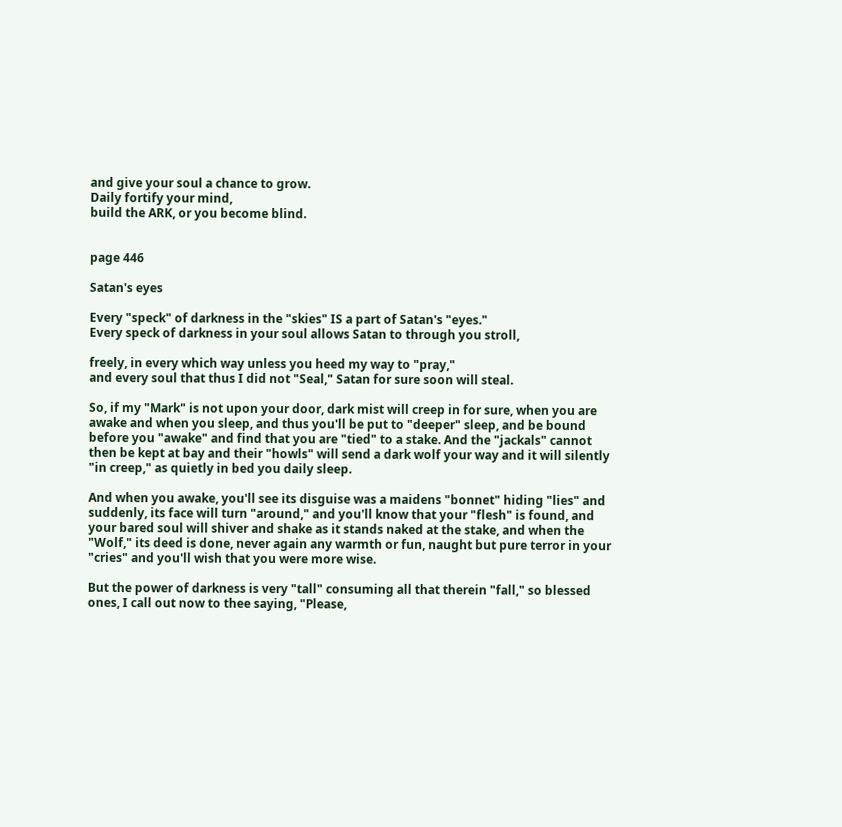and give your soul a chance to grow.
Daily fortify your mind,
build the ARK, or you become blind.


page 446

Satan's eyes

Every "speck" of darkness in the "skies" IS a part of Satan's "eyes."
Every speck of darkness in your soul allows Satan to through you stroll,

freely, in every which way unless you heed my way to "pray,"
and every soul that thus I did not "Seal," Satan for sure soon will steal.

So, if my "Mark" is not upon your door, dark mist will creep in for sure, when you are awake and when you sleep, and thus you'll be put to "deeper" sleep, and be bound before you "awake" and find that you are "tied" to a stake. And the "jackals" cannot then be kept at bay and their "howls" will send a dark wolf your way and it will silently "in creep," as quietly in bed you daily sleep.

And when you awake, you'll see its disguise was a maidens "bonnet" hiding "lies" and suddenly, its face will turn "around," and you'll know that your "flesh" is found, and your bared soul will shiver and shake as it stands naked at the stake, and when the "Wolf," its deed is done, never again any warmth or fun, naught but pure terror in your "cries" and you'll wish that you were more wise.

But the power of darkness is very "tall" consuming all that therein "fall," so blessed ones, I call out now to thee saying, "Please,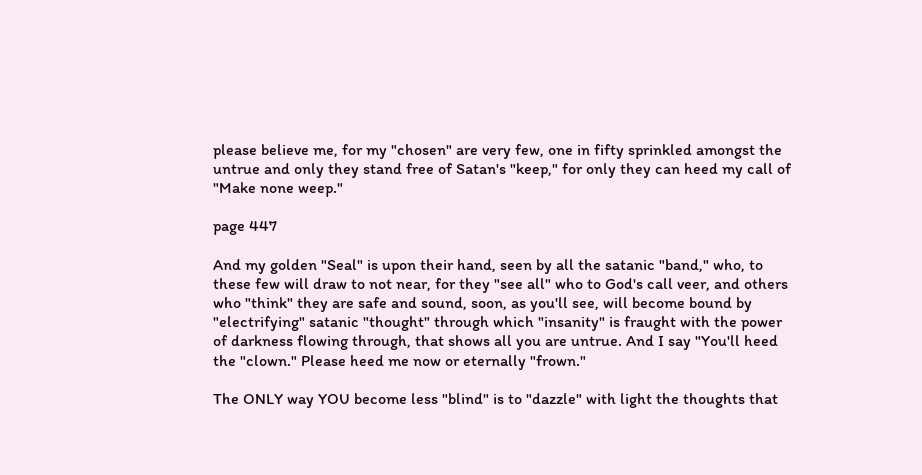please believe me, for my "chosen" are very few, one in fifty sprinkled amongst the untrue and only they stand free of Satan's "keep," for only they can heed my call of "Make none weep."

page 447

And my golden "Seal" is upon their hand, seen by all the satanic "band," who, to these few will draw to not near, for they "see all" who to God's call veer, and others who "think" they are safe and sound, soon, as you'll see, will become bound by "electrifying" satanic "thought" through which "insanity" is fraught with the power of darkness flowing through, that shows all you are untrue. And I say "You'll heed the "clown." Please heed me now or eternally "frown."

The ONLY way YOU become less "blind" is to "dazzle" with light the thoughts that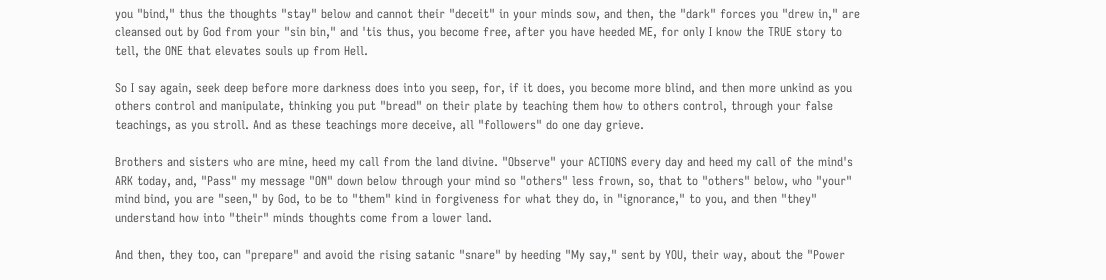you "bind," thus the thoughts "stay" below and cannot their "deceit" in your minds sow, and then, the "dark" forces you "drew in," are cleansed out by God from your "sin bin," and 'tis thus, you become free, after you have heeded ME, for only I know the TRUE story to tell, the ONE that elevates souls up from Hell.

So I say again, seek deep before more darkness does into you seep, for, if it does, you become more blind, and then more unkind as you others control and manipulate, thinking you put "bread" on their plate by teaching them how to others control, through your false teachings, as you stroll. And as these teachings more deceive, all "followers" do one day grieve.

Brothers and sisters who are mine, heed my call from the land divine. "Observe" your ACTIONS every day and heed my call of the mind's ARK today, and, "Pass" my message "ON" down below through your mind so "others" less frown, so, that to "others" below, who "your" mind bind, you are "seen," by God, to be to "them" kind in forgiveness for what they do, in "ignorance," to you, and then "they" understand how into "their" minds thoughts come from a lower land.

And then, they too, can "prepare" and avoid the rising satanic "snare" by heeding "My say," sent by YOU, their way, about the "Power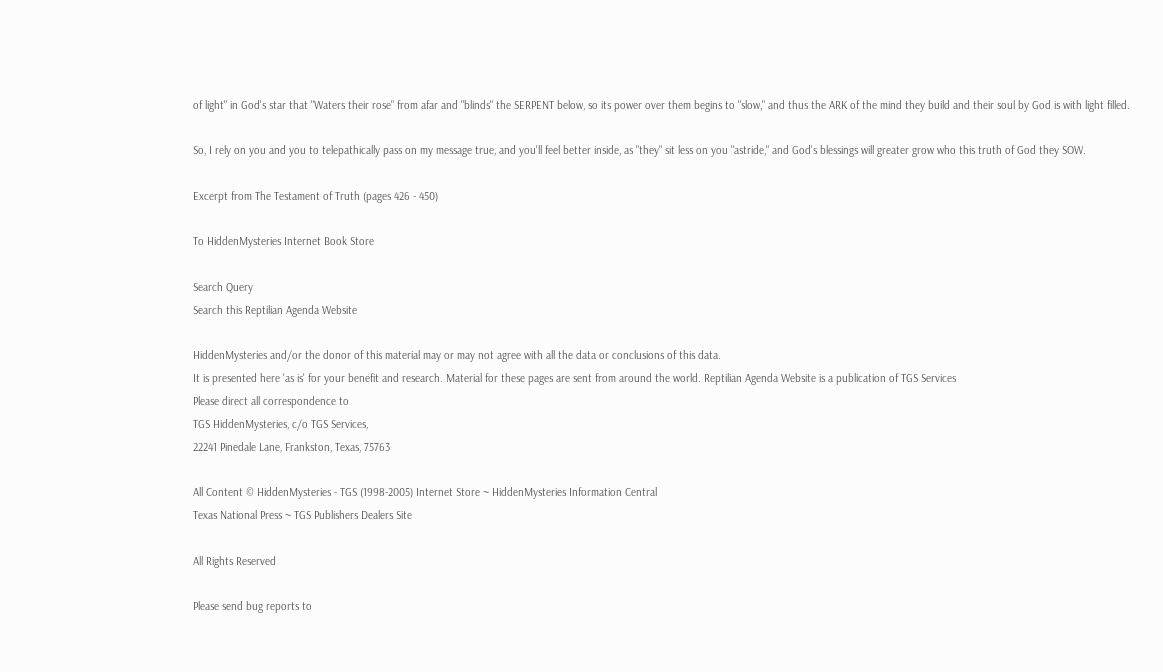of light" in God's star that "Waters their rose" from afar and "blinds" the SERPENT below, so its power over them begins to "slow," and thus the ARK of the mind they build and their soul by God is with light filled.

So, I rely on you and you to telepathically pass on my message true, and you'll feel better inside, as "they" sit less on you "astride," and God's blessings will greater grow who this truth of God they SOW.

Excerpt from The Testament of Truth (pages 426 - 450)

To HiddenMysteries Internet Book Store

Search Query
Search this Reptilian Agenda Website

HiddenMysteries and/or the donor of this material may or may not agree with all the data or conclusions of this data.
It is presented here 'as is' for your benefit and research. Material for these pages are sent from around the world. Reptilian Agenda Website is a publication of TGS Services
Please direct all correspondence to
TGS HiddenMysteries, c/o TGS Services,
22241 Pinedale Lane, Frankston, Texas, 75763

All Content © HiddenMysteries - TGS (1998-2005) Internet Store ~ HiddenMysteries Information Central
Texas National Press ~ TGS Publishers Dealers Site

All Rights Reserved

Please send bug reports to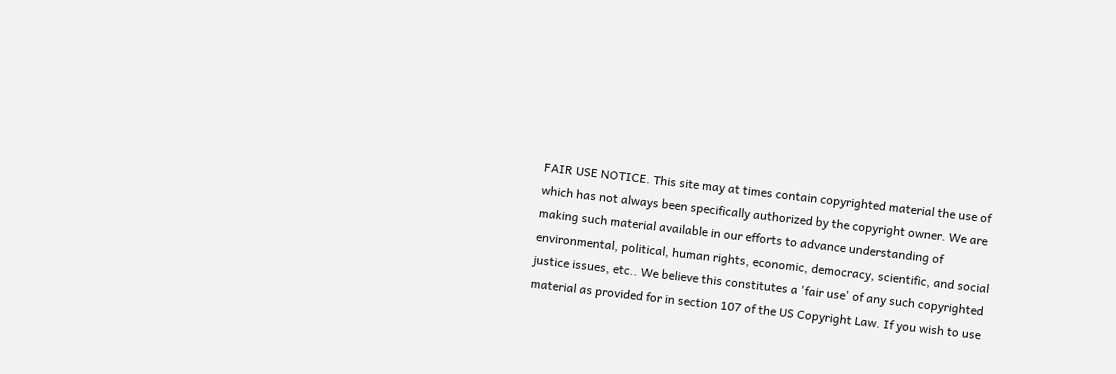FAIR USE NOTICE. This site may at times contain copyrighted material the use of which has not always been specifically authorized by the copyright owner. We are making such material available in our efforts to advance understanding of environmental, political, human rights, economic, democracy, scientific, and social justice issues, etc.. We believe this constitutes a 'fair use' of any such copyrighted material as provided for in section 107 of the US Copyright Law. If you wish to use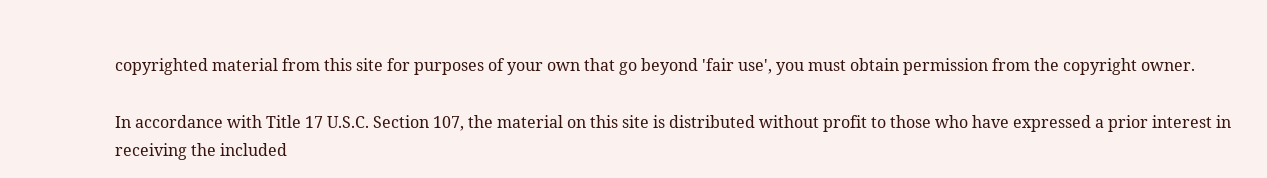copyrighted material from this site for purposes of your own that go beyond 'fair use', you must obtain permission from the copyright owner.

In accordance with Title 17 U.S.C. Section 107, the material on this site is distributed without profit to those who have expressed a prior interest in receiving the included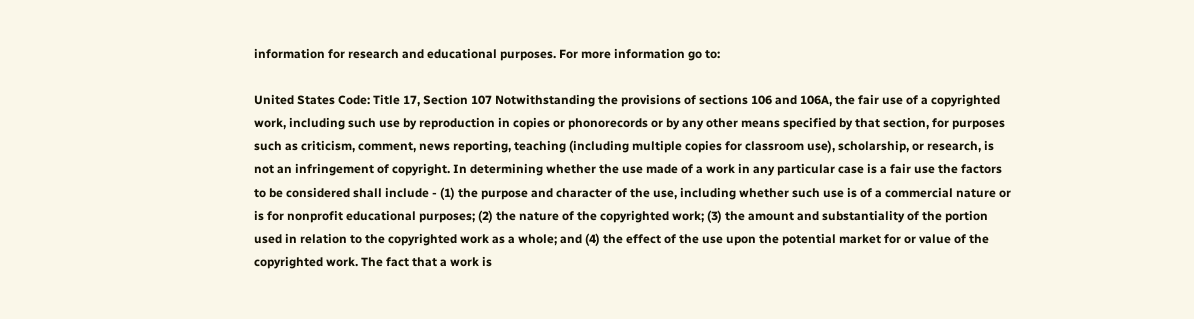information for research and educational purposes. For more information go to:

United States Code: Title 17, Section 107 Notwithstanding the provisions of sections 106 and 106A, the fair use of a copyrighted work, including such use by reproduction in copies or phonorecords or by any other means specified by that section, for purposes such as criticism, comment, news reporting, teaching (including multiple copies for classroom use), scholarship, or research, is not an infringement of copyright. In determining whether the use made of a work in any particular case is a fair use the factors to be considered shall include - (1) the purpose and character of the use, including whether such use is of a commercial nature or is for nonprofit educational purposes; (2) the nature of the copyrighted work; (3) the amount and substantiality of the portion used in relation to the copyrighted work as a whole; and (4) the effect of the use upon the potential market for or value of the copyrighted work. The fact that a work is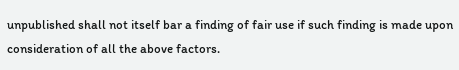unpublished shall not itself bar a finding of fair use if such finding is made upon consideration of all the above factors.